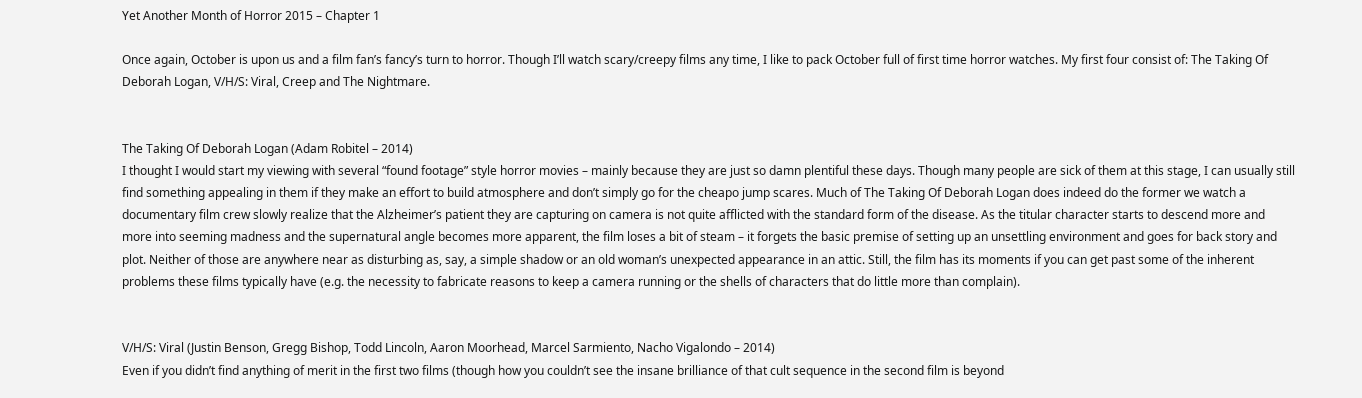Yet Another Month of Horror 2015 – Chapter 1

Once again, October is upon us and a film fan’s fancy’s turn to horror. Though I’ll watch scary/creepy films any time, I like to pack October full of first time horror watches. My first four consist of: The Taking Of Deborah Logan, V/H/S: Viral, Creep and The Nightmare.


The Taking Of Deborah Logan (Adam Robitel – 2014)
I thought I would start my viewing with several “found footage” style horror movies – mainly because they are just so damn plentiful these days. Though many people are sick of them at this stage, I can usually still find something appealing in them if they make an effort to build atmosphere and don’t simply go for the cheapo jump scares. Much of The Taking Of Deborah Logan does indeed do the former we watch a documentary film crew slowly realize that the Alzheimer’s patient they are capturing on camera is not quite afflicted with the standard form of the disease. As the titular character starts to descend more and more into seeming madness and the supernatural angle becomes more apparent, the film loses a bit of steam – it forgets the basic premise of setting up an unsettling environment and goes for back story and plot. Neither of those are anywhere near as disturbing as, say, a simple shadow or an old woman’s unexpected appearance in an attic. Still, the film has its moments if you can get past some of the inherent problems these films typically have (e.g. the necessity to fabricate reasons to keep a camera running or the shells of characters that do little more than complain).


V/H/S: Viral (Justin Benson, Gregg Bishop, Todd Lincoln, Aaron Moorhead, Marcel Sarmiento, Nacho Vigalondo – 2014)
Even if you didn’t find anything of merit in the first two films (though how you couldn’t see the insane brilliance of that cult sequence in the second film is beyond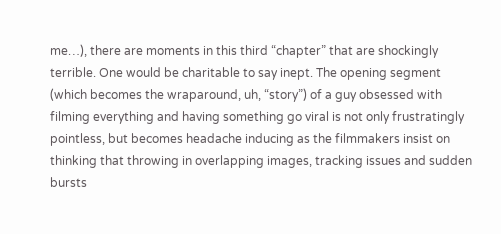me…), there are moments in this third “chapter” that are shockingly terrible. One would be charitable to say inept. The opening segment (which becomes the wraparound, uh, “story”) of a guy obsessed with filming everything and having something go viral is not only frustratingly pointless, but becomes headache inducing as the filmmakers insist on thinking that throwing in overlapping images, tracking issues and sudden bursts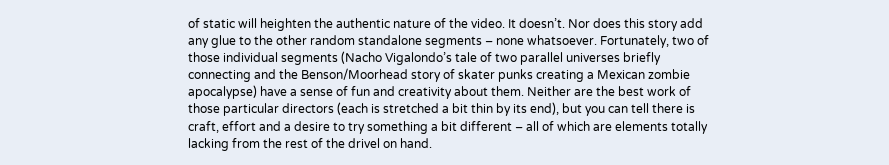of static will heighten the authentic nature of the video. It doesn’t. Nor does this story add any glue to the other random standalone segments – none whatsoever. Fortunately, two of those individual segments (Nacho Vigalondo’s tale of two parallel universes briefly connecting and the Benson/Moorhead story of skater punks creating a Mexican zombie apocalypse) have a sense of fun and creativity about them. Neither are the best work of those particular directors (each is stretched a bit thin by its end), but you can tell there is craft, effort and a desire to try something a bit different – all of which are elements totally lacking from the rest of the drivel on hand.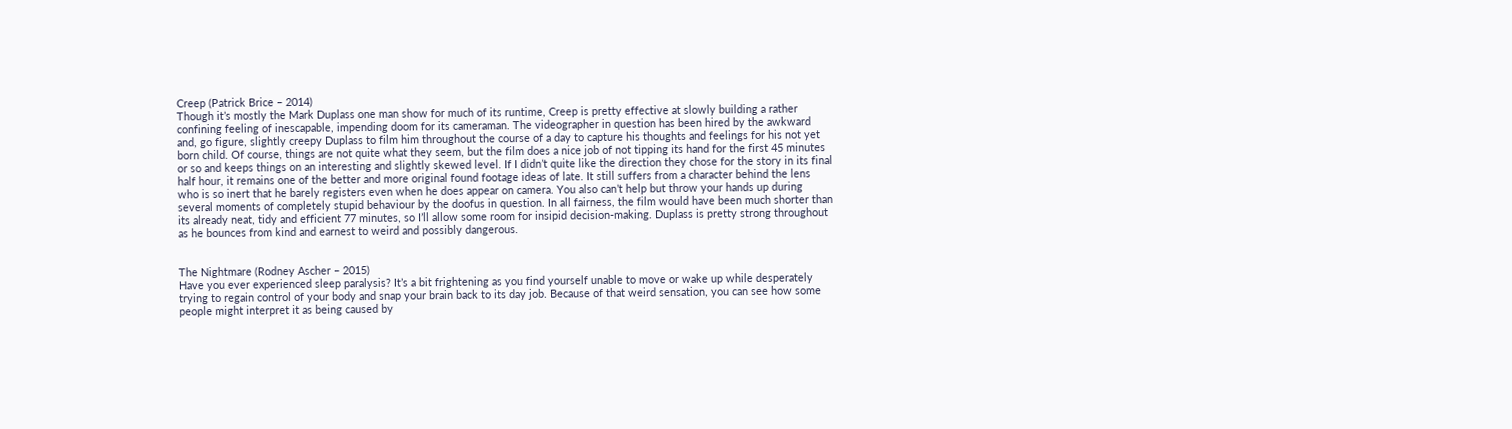Creep (Patrick Brice – 2014)
Though it’s mostly the Mark Duplass one man show for much of its runtime, Creep is pretty effective at slowly building a rather confining feeling of inescapable, impending doom for its cameraman. The videographer in question has been hired by the awkward and, go figure, slightly creepy Duplass to film him throughout the course of a day to capture his thoughts and feelings for his not yet born child. Of course, things are not quite what they seem, but the film does a nice job of not tipping its hand for the first 45 minutes or so and keeps things on an interesting and slightly skewed level. If I didn’t quite like the direction they chose for the story in its final half hour, it remains one of the better and more original found footage ideas of late. It still suffers from a character behind the lens who is so inert that he barely registers even when he does appear on camera. You also can’t help but throw your hands up during several moments of completely stupid behaviour by the doofus in question. In all fairness, the film would have been much shorter than its already neat, tidy and efficient 77 minutes, so I’ll allow some room for insipid decision-making. Duplass is pretty strong throughout as he bounces from kind and earnest to weird and possibly dangerous.


The Nightmare (Rodney Ascher – 2015)
Have you ever experienced sleep paralysis? It’s a bit frightening as you find yourself unable to move or wake up while desperately trying to regain control of your body and snap your brain back to its day job. Because of that weird sensation, you can see how some people might interpret it as being caused by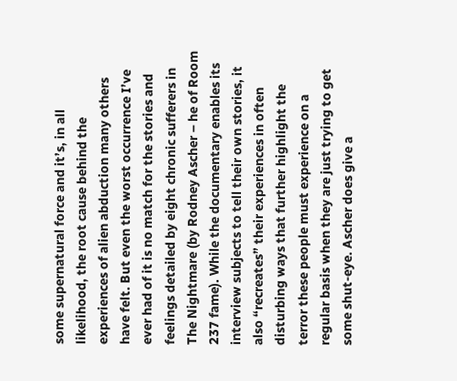some supernatural force and it’s, in all likelihood, the root cause behind the experiences of alien abduction many others have felt. But even the worst occurrence I’ve ever had of it is no match for the stories and feelings detailed by eight chronic sufferers in The Nightmare (by Rodney Ascher – he of Room 237 fame). While the documentary enables its interview subjects to tell their own stories, it also “recreates” their experiences in often disturbing ways that further highlight the terror these people must experience on a regular basis when they are just trying to get some shut-eye. Ascher does give a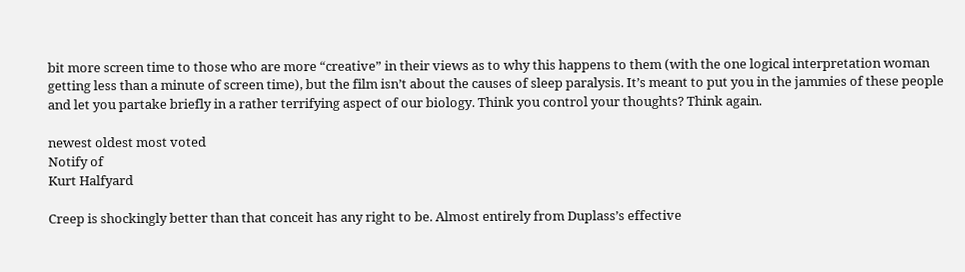bit more screen time to those who are more “creative” in their views as to why this happens to them (with the one logical interpretation woman getting less than a minute of screen time), but the film isn’t about the causes of sleep paralysis. It’s meant to put you in the jammies of these people and let you partake briefly in a rather terrifying aspect of our biology. Think you control your thoughts? Think again.

newest oldest most voted
Notify of
Kurt Halfyard

Creep is shockingly better than that conceit has any right to be. Almost entirely from Duplass’s effective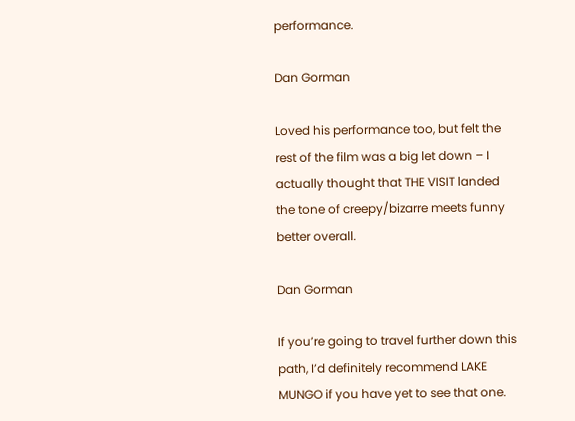performance.

Dan Gorman

Loved his performance too, but felt the rest of the film was a big let down – I actually thought that THE VISIT landed the tone of creepy/bizarre meets funny better overall.

Dan Gorman

If you’re going to travel further down this path, I’d definitely recommend LAKE MUNGO if you have yet to see that one.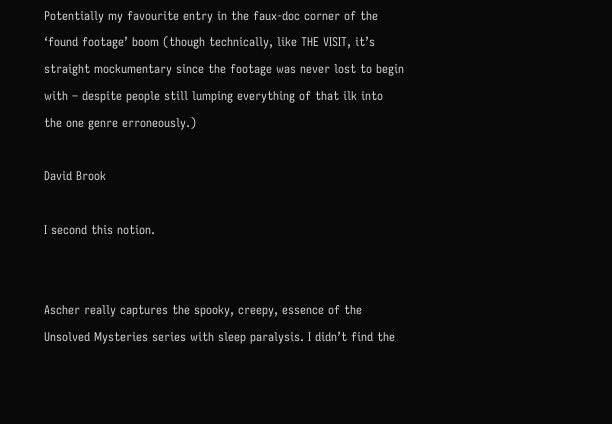Potentially my favourite entry in the faux-doc corner of the ‘found footage’ boom (though technically, like THE VISIT, it’s straight mockumentary since the footage was never lost to begin with – despite people still lumping everything of that ilk into the one genre erroneously.)

David Brook

I second this notion.


Ascher really captures the spooky, creepy, essence of the Unsolved Mysteries series with sleep paralysis. I didn’t find the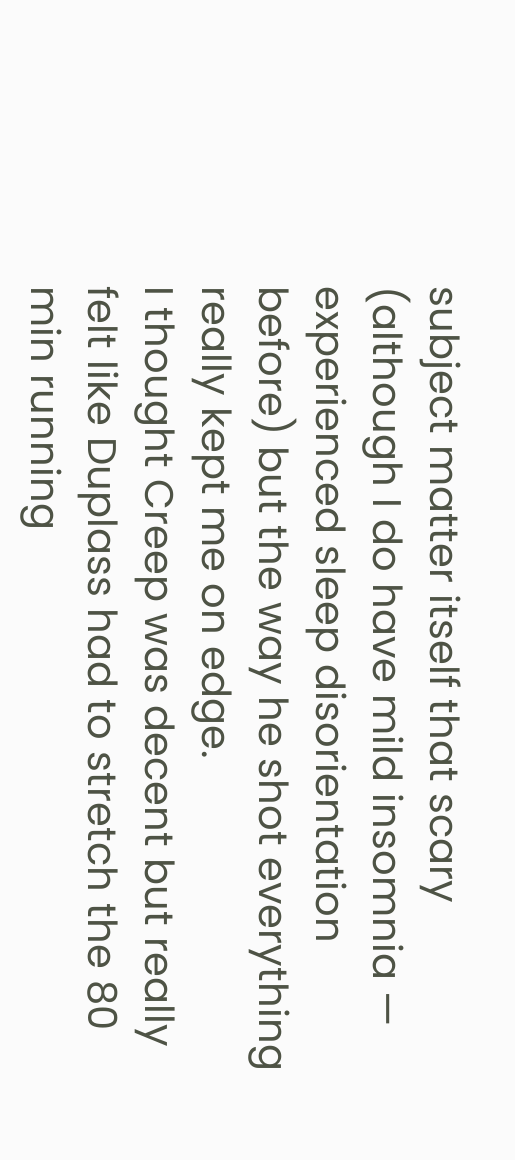subject matter itself that scary (although I do have mild insomnia — experienced sleep disorientation before) but the way he shot everything really kept me on edge.
I thought Creep was decent but really felt like Duplass had to stretch the 80 min running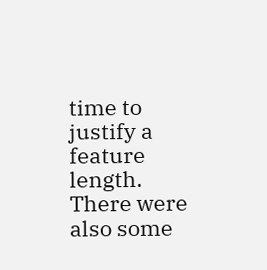time to justify a feature length. There were also some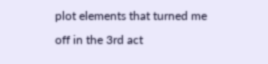plot elements that turned me off in the 3rd act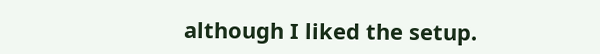although I liked the setup.